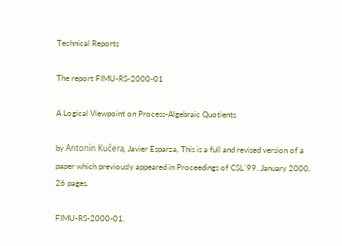Technical Reports

The report FIMU-RS-2000-01

A Logical Viewpoint on Process-Algebraic Quotients

by Antonín Kučera, Javier Esparza, This is a full and revised version of a paper which previously appeared in Proceedings of CSL`99. January 2000, 26 pages.

FIMU-RS-2000-01.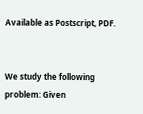Available as Postscript, PDF.


We study the following problem: Given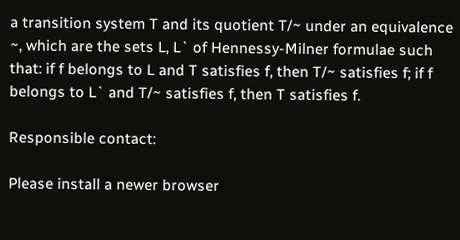a transition system T and its quotient T/~ under an equivalence ~, which are the sets L, L` of Hennessy-Milner formulae such that: if f belongs to L and T satisfies f, then T/~ satisfies f; if f belongs to L` and T/~ satisfies f, then T satisfies f.

Responsible contact:

Please install a newer browser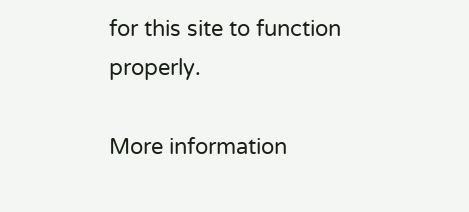for this site to function properly.

More information